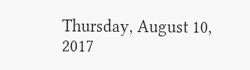Thursday, August 10, 2017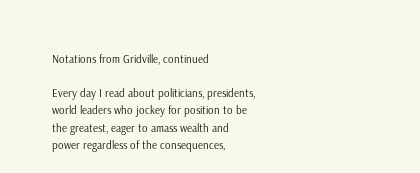Notations from Gridville, continued

Every day I read about politicians, presidents, world leaders who jockey for position to be the greatest, eager to amass wealth and power regardless of the consequences,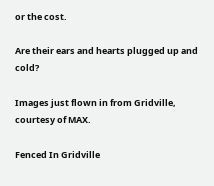or the cost.

Are their ears and hearts plugged up and cold?

Images just flown in from Gridville, courtesy of MAX.

Fenced In Gridville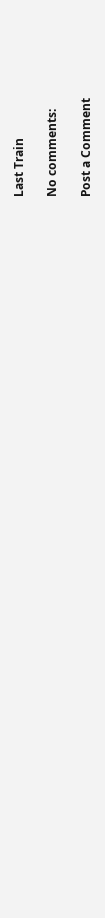Last Train

No comments:

Post a Comment